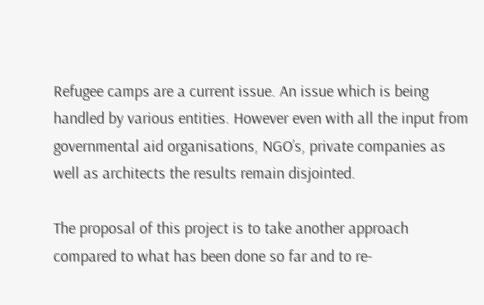Refugee camps are a current issue. An issue which is being handled by various entities. However even with all the input from governmental aid organisations, NGO’s, private companies as well as architects the results remain disjointed.

The proposal of this project is to take another approach compared to what has been done so far and to re-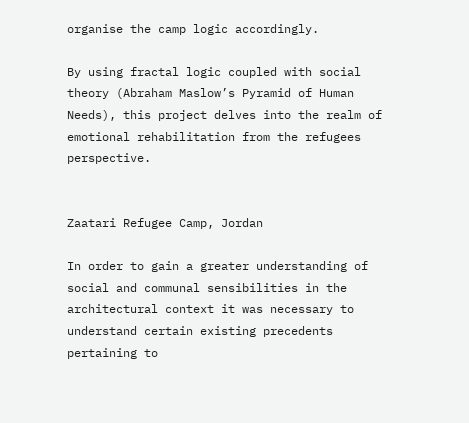organise the camp logic accordingly.

By using fractal logic coupled with social theory (Abraham Maslow’s Pyramid of Human Needs), this project delves into the realm of emotional rehabilitation from the refugees perspective.


Zaatari Refugee Camp, Jordan

In order to gain a greater understanding of social and communal sensibilities in the architectural context it was necessary to understand certain existing precedents pertaining to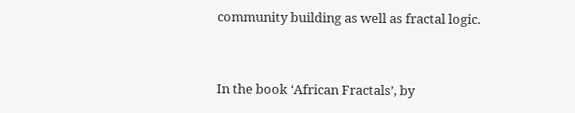community building as well as fractal logic.


In the book ‘African Fractals’, by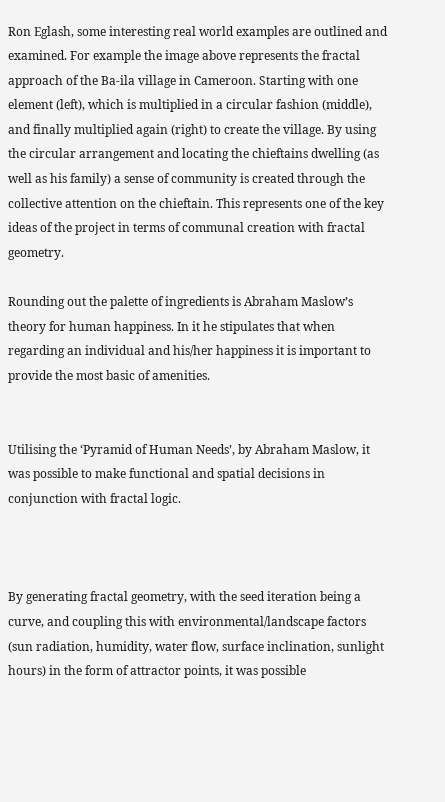Ron Eglash, some interesting real world examples are outlined and examined. For example the image above represents the fractal approach of the Ba-ila village in Cameroon. Starting with one element (left), which is multiplied in a circular fashion (middle), and finally multiplied again (right) to create the village. By using the circular arrangement and locating the chieftains dwelling (as well as his family) a sense of community is created through the collective attention on the chieftain. This represents one of the key ideas of the project in terms of communal creation with fractal geometry.

Rounding out the palette of ingredients is Abraham Maslow’s theory for human happiness. In it he stipulates that when regarding an individual and his/her happiness it is important to provide the most basic of amenities.


Utilising the ‘Pyramid of Human Needs’, by Abraham Maslow, it was possible to make functional and spatial decisions in conjunction with fractal logic.



By generating fractal geometry, with the seed iteration being a curve, and coupling this with environmental/landscape factors (sun radiation, humidity, water flow, surface inclination, sunlight hours) in the form of attractor points, it was possible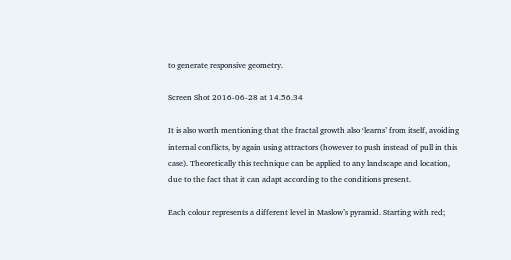to generate responsive geometry.

Screen Shot 2016-06-28 at 14.56.34

It is also worth mentioning that the fractal growth also ‘learns’ from itself, avoiding internal conflicts, by again using attractors (however to push instead of pull in this case). Theoretically this technique can be applied to any landscape and location, due to the fact that it can adapt according to the conditions present.

Each colour represents a different level in Maslow’s pyramid. Starting with red;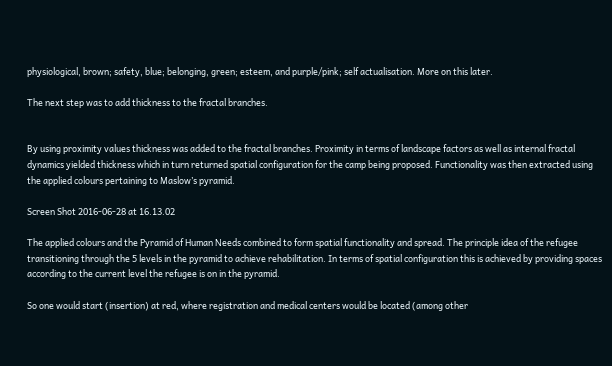physiological, brown; safety, blue; belonging, green; esteem, and purple/pink; self actualisation. More on this later.

The next step was to add thickness to the fractal branches.


By using proximity values thickness was added to the fractal branches. Proximity in terms of landscape factors as well as internal fractal dynamics yielded thickness which in turn returned spatial configuration for the camp being proposed. Functionality was then extracted using the applied colours pertaining to Maslow’s pyramid.

Screen Shot 2016-06-28 at 16.13.02

The applied colours and the Pyramid of Human Needs combined to form spatial functionality and spread. The principle idea of the refugee transitioning through the 5 levels in the pyramid to achieve rehabilitation. In terms of spatial configuration this is achieved by providing spaces according to the current level the refugee is on in the pyramid.

So one would start (insertion) at red, where registration and medical centers would be located (among other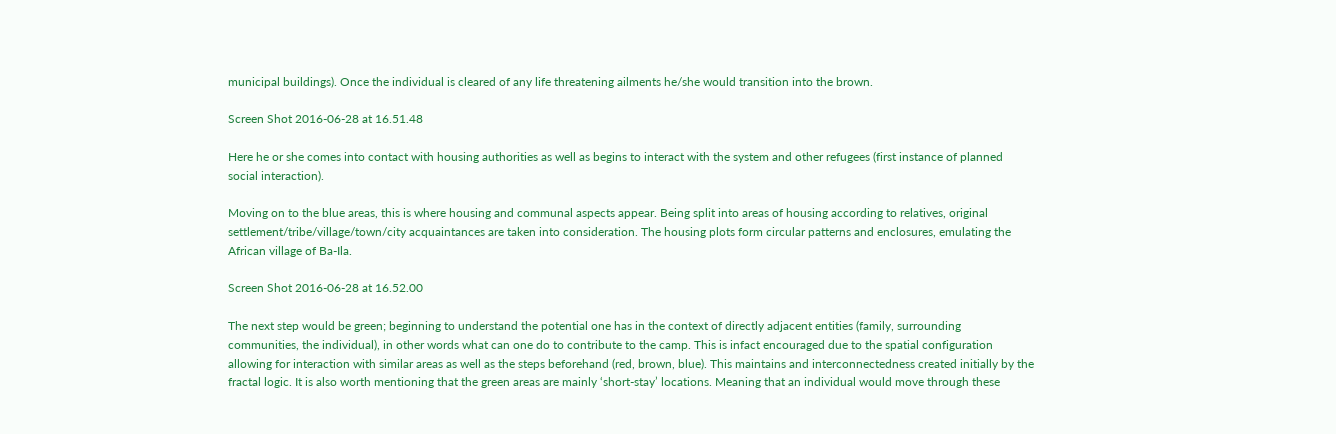municipal buildings). Once the individual is cleared of any life threatening ailments he/she would transition into the brown.

Screen Shot 2016-06-28 at 16.51.48

Here he or she comes into contact with housing authorities as well as begins to interact with the system and other refugees (first instance of planned social interaction).

Moving on to the blue areas, this is where housing and communal aspects appear. Being split into areas of housing according to relatives, original settlement/tribe/village/town/city acquaintances are taken into consideration. The housing plots form circular patterns and enclosures, emulating the African village of Ba-Ila.

Screen Shot 2016-06-28 at 16.52.00

The next step would be green; beginning to understand the potential one has in the context of directly adjacent entities (family, surrounding communities, the individual), in other words what can one do to contribute to the camp. This is infact encouraged due to the spatial configuration allowing for interaction with similar areas as well as the steps beforehand (red, brown, blue). This maintains and interconnectedness created initially by the fractal logic. It is also worth mentioning that the green areas are mainly ‘short-stay’ locations. Meaning that an individual would move through these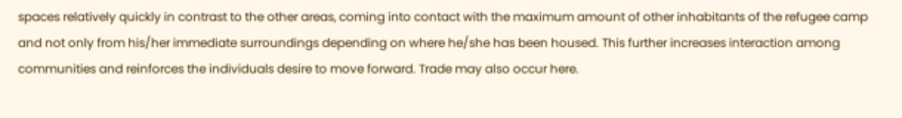spaces relatively quickly in contrast to the other areas, coming into contact with the maximum amount of other inhabitants of the refugee camp and not only from his/her immediate surroundings depending on where he/she has been housed. This further increases interaction among communities and reinforces the individuals desire to move forward. Trade may also occur here.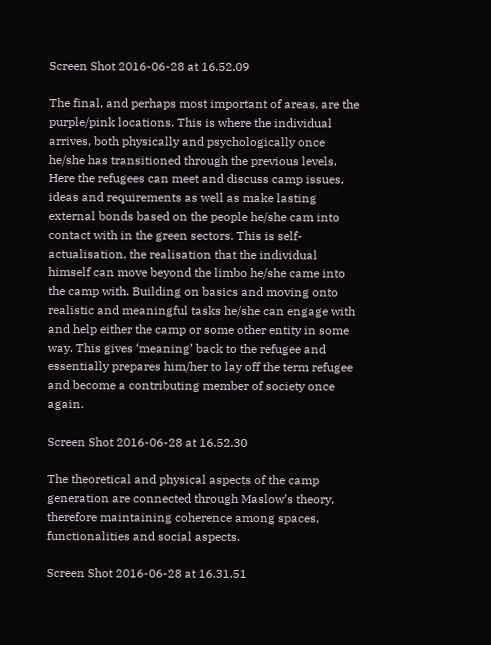Screen Shot 2016-06-28 at 16.52.09

The final, and perhaps most important of areas, are the purple/pink locations. This is where the individual arrives, both physically and psychologically once he/she has transitioned through the previous levels. Here the refugees can meet and discuss camp issues, ideas and requirements as well as make lasting external bonds based on the people he/she cam into contact with in the green sectors. This is self-actualisation, the realisation that the individual himself can move beyond the limbo he/she came into the camp with. Building on basics and moving onto realistic and meaningful tasks he/she can engage with and help either the camp or some other entity in some way. This gives ‘meaning’ back to the refugee and essentially prepares him/her to lay off the term refugee and become a contributing member of society once again.

Screen Shot 2016-06-28 at 16.52.30

The theoretical and physical aspects of the camp generation are connected through Maslow’s theory, therefore maintaining coherence among spaces, functionalities and social aspects.

Screen Shot 2016-06-28 at 16.31.51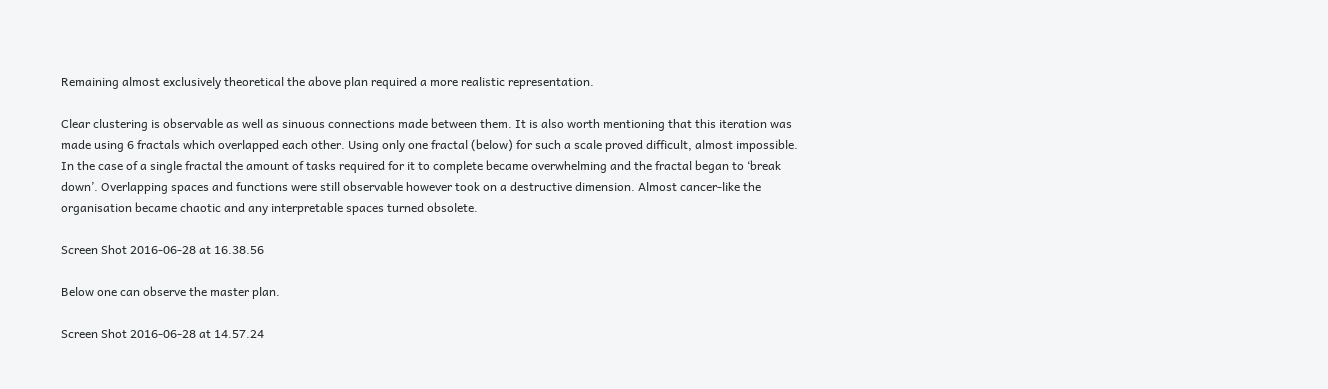Remaining almost exclusively theoretical the above plan required a more realistic representation.

Clear clustering is observable as well as sinuous connections made between them. It is also worth mentioning that this iteration was made using 6 fractals which overlapped each other. Using only one fractal (below) for such a scale proved difficult, almost impossible. In the case of a single fractal the amount of tasks required for it to complete became overwhelming and the fractal began to ‘break down’. Overlapping spaces and functions were still observable however took on a destructive dimension. Almost cancer-like the organisation became chaotic and any interpretable spaces turned obsolete.

Screen Shot 2016-06-28 at 16.38.56

Below one can observe the master plan.

Screen Shot 2016-06-28 at 14.57.24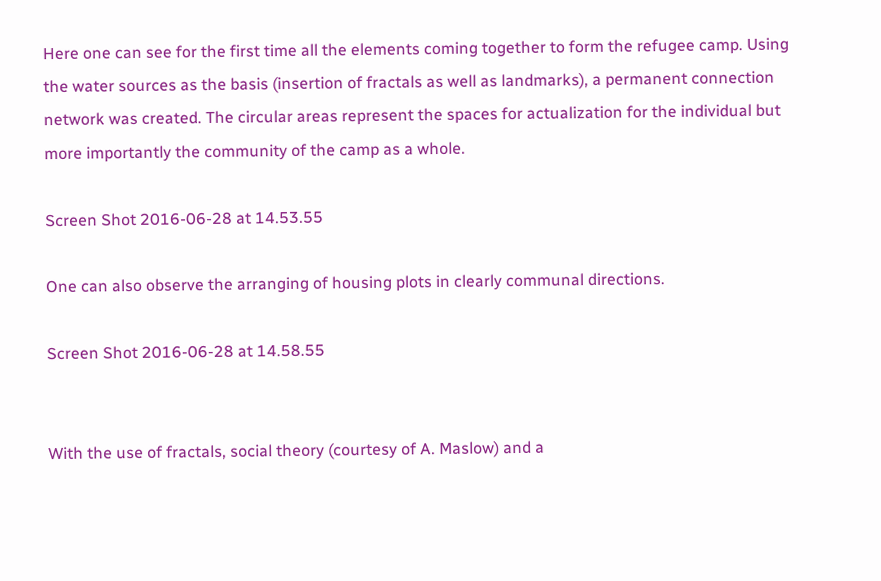Here one can see for the first time all the elements coming together to form the refugee camp. Using the water sources as the basis (insertion of fractals as well as landmarks), a permanent connection network was created. The circular areas represent the spaces for actualization for the individual but more importantly the community of the camp as a whole.

Screen Shot 2016-06-28 at 14.53.55

One can also observe the arranging of housing plots in clearly communal directions.

Screen Shot 2016-06-28 at 14.58.55


With the use of fractals, social theory (courtesy of A. Maslow) and a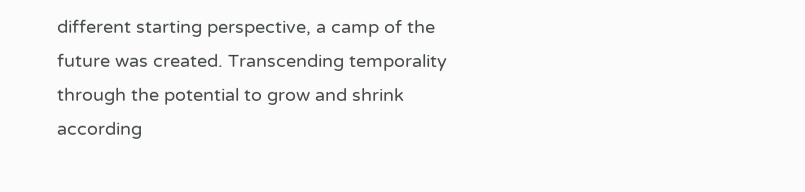different starting perspective, a camp of the future was created. Transcending temporality through the potential to grow and shrink according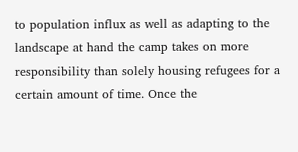to population influx as well as adapting to the landscape at hand the camp takes on more responsibility than solely housing refugees for a certain amount of time. Once the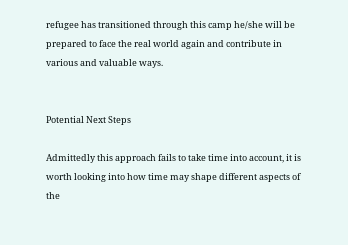refugee has transitioned through this camp he/she will be prepared to face the real world again and contribute in various and valuable ways.


Potential Next Steps

Admittedly this approach fails to take time into account, it is worth looking into how time may shape different aspects of the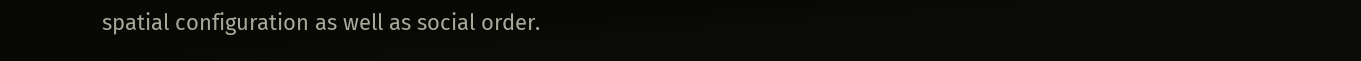spatial configuration as well as social order.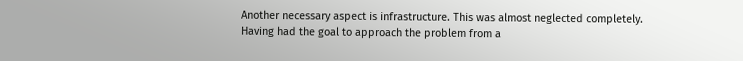Another necessary aspect is infrastructure. This was almost neglected completely. Having had the goal to approach the problem from a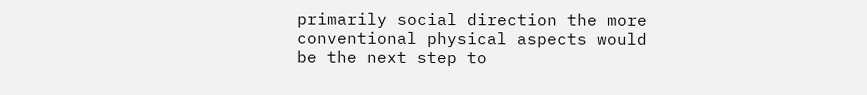primarily social direction the more conventional physical aspects would be the next step to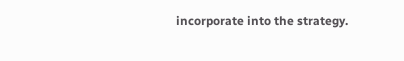incorporate into the strategy.